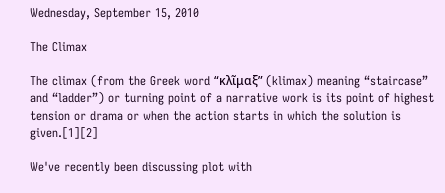Wednesday, September 15, 2010

The Climax

The climax (from the Greek word “κλῖμαξ” (klimax) meaning “staircase” and “ladder”) or turning point of a narrative work is its point of highest tension or drama or when the action starts in which the solution is given.[1][2]

We've recently been discussing plot with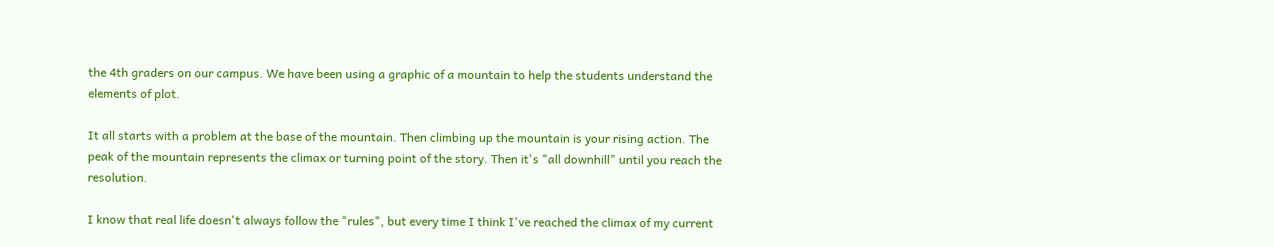the 4th graders on our campus. We have been using a graphic of a mountain to help the students understand the elements of plot.

It all starts with a problem at the base of the mountain. Then climbing up the mountain is your rising action. The peak of the mountain represents the climax or turning point of the story. Then it's "all downhill" until you reach the resolution.

I know that real life doesn't always follow the "rules", but every time I think I've reached the climax of my current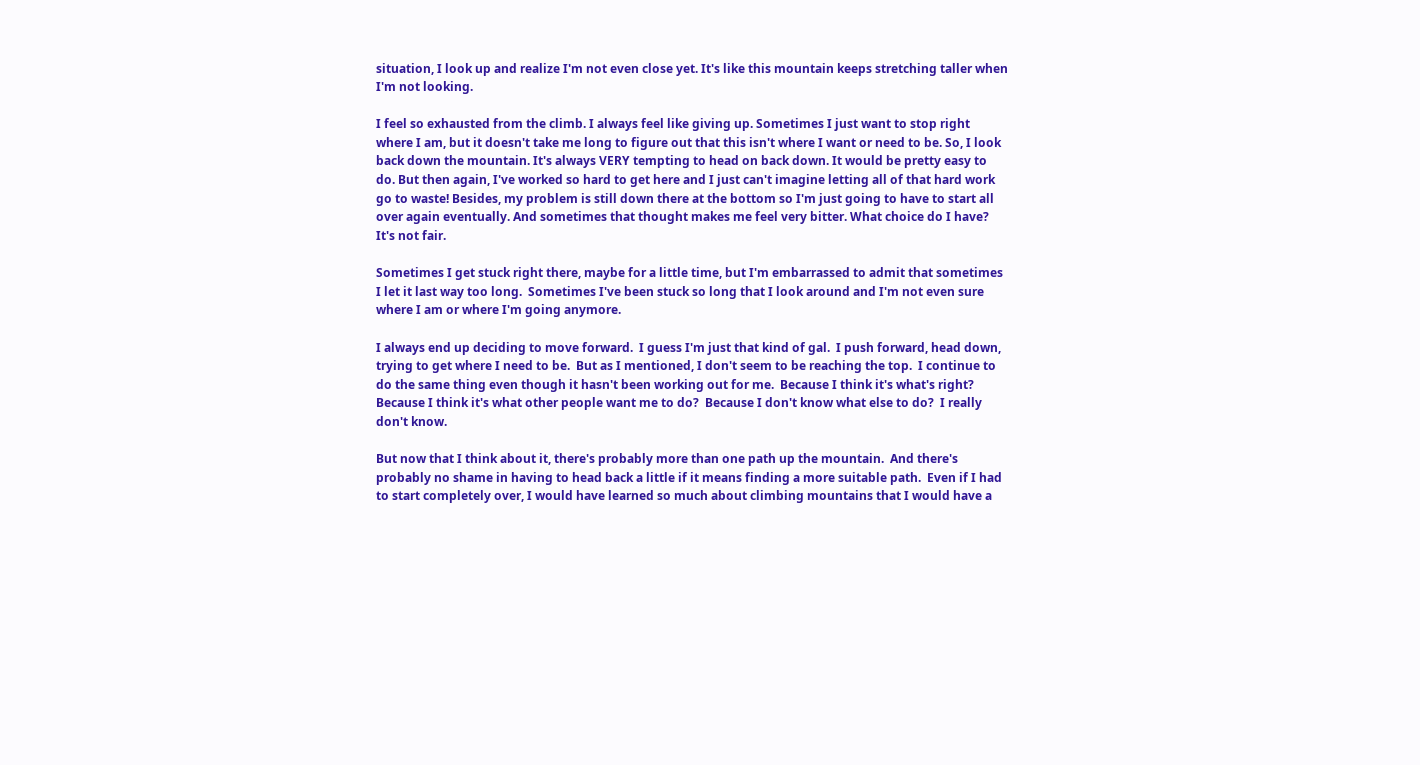situation, I look up and realize I'm not even close yet. It's like this mountain keeps stretching taller when I'm not looking.

I feel so exhausted from the climb. I always feel like giving up. Sometimes I just want to stop right where I am, but it doesn't take me long to figure out that this isn't where I want or need to be. So, I look back down the mountain. It's always VERY tempting to head on back down. It would be pretty easy to do. But then again, I've worked so hard to get here and I just can't imagine letting all of that hard work go to waste! Besides, my problem is still down there at the bottom so I'm just going to have to start all over again eventually. And sometimes that thought makes me feel very bitter. What choice do I have? It's not fair.

Sometimes I get stuck right there, maybe for a little time, but I'm embarrassed to admit that sometimes I let it last way too long.  Sometimes I've been stuck so long that I look around and I'm not even sure where I am or where I'm going anymore.

I always end up deciding to move forward.  I guess I'm just that kind of gal.  I push forward, head down, trying to get where I need to be.  But as I mentioned, I don't seem to be reaching the top.  I continue to do the same thing even though it hasn't been working out for me.  Because I think it's what's right?  Because I think it's what other people want me to do?  Because I don't know what else to do?  I really don't know.

But now that I think about it, there's probably more than one path up the mountain.  And there's probably no shame in having to head back a little if it means finding a more suitable path.  Even if I had to start completely over, I would have learned so much about climbing mountains that I would have a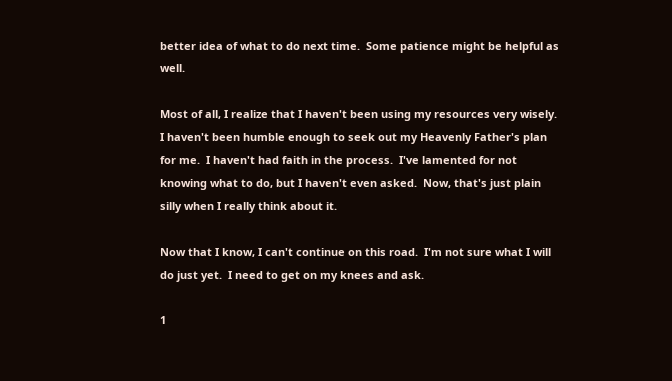better idea of what to do next time.  Some patience might be helpful as well.

Most of all, I realize that I haven't been using my resources very wisely.  I haven't been humble enough to seek out my Heavenly Father's plan for me.  I haven't had faith in the process.  I've lamented for not knowing what to do, but I haven't even asked.  Now, that's just plain silly when I really think about it.

Now that I know, I can't continue on this road.  I'm not sure what I will do just yet.  I need to get on my knees and ask.

1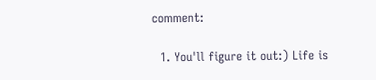comment:

  1. You'll figure it out:) Life is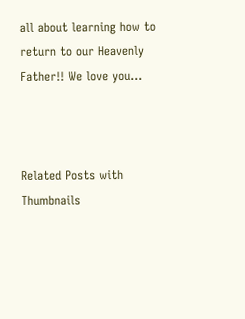all about learning how to return to our Heavenly Father!! We love you...



Related Posts with Thumbnails